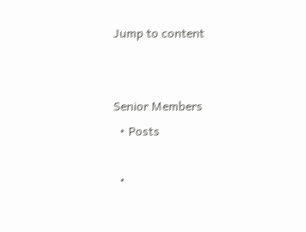Jump to content


Senior Members
  • Posts

  •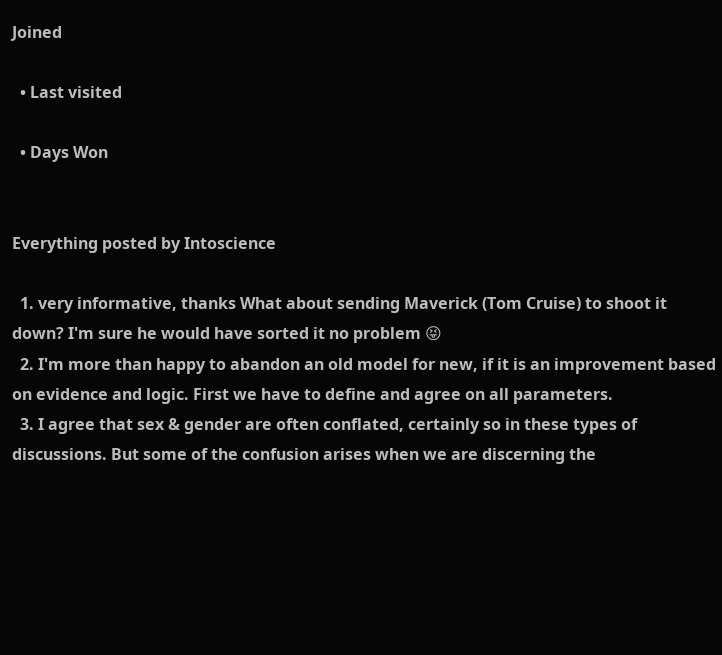Joined

  • Last visited

  • Days Won


Everything posted by Intoscience

  1. very informative, thanks What about sending Maverick (Tom Cruise) to shoot it down? I'm sure he would have sorted it no problem 😝
  2. I'm more than happy to abandon an old model for new, if it is an improvement based on evidence and logic. First we have to define and agree on all parameters.
  3. I agree that sex & gender are often conflated, certainly so in these types of discussions. But some of the confusion arises when we are discerning the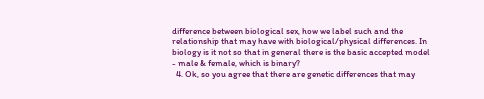difference between biological sex, how we label such and the relationship that may have with biological/physical differences. In biology is it not so that in general there is the basic accepted model - male & female, which is binary?
  4. Ok, so you agree that there are genetic differences that may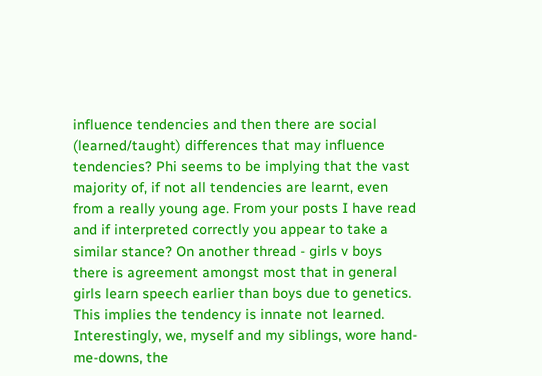influence tendencies and then there are social (learned/taught) differences that may influence tendencies? Phi seems to be implying that the vast majority of, if not all tendencies are learnt, even from a really young age. From your posts I have read and if interpreted correctly you appear to take a similar stance? On another thread - girls v boys there is agreement amongst most that in general girls learn speech earlier than boys due to genetics. This implies the tendency is innate not learned. Interestingly, we, myself and my siblings, wore hand-me-downs, the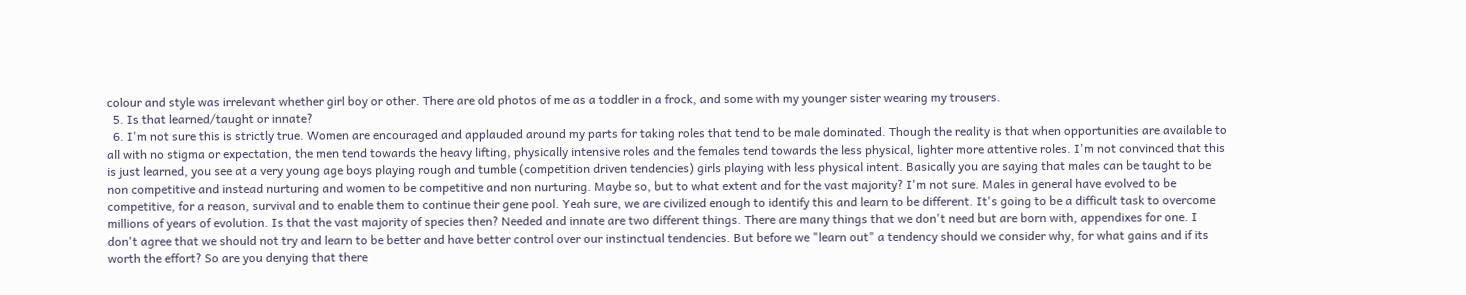colour and style was irrelevant whether girl boy or other. There are old photos of me as a toddler in a frock, and some with my younger sister wearing my trousers.
  5. Is that learned/taught or innate?
  6. I'm not sure this is strictly true. Women are encouraged and applauded around my parts for taking roles that tend to be male dominated. Though the reality is that when opportunities are available to all with no stigma or expectation, the men tend towards the heavy lifting, physically intensive roles and the females tend towards the less physical, lighter more attentive roles. I'm not convinced that this is just learned, you see at a very young age boys playing rough and tumble (competition driven tendencies) girls playing with less physical intent. Basically you are saying that males can be taught to be non competitive and instead nurturing and women to be competitive and non nurturing. Maybe so, but to what extent and for the vast majority? I'm not sure. Males in general have evolved to be competitive, for a reason, survival and to enable them to continue their gene pool. Yeah sure, we are civilized enough to identify this and learn to be different. It's going to be a difficult task to overcome millions of years of evolution. Is that the vast majority of species then? Needed and innate are two different things. There are many things that we don't need but are born with, appendixes for one. I don't agree that we should not try and learn to be better and have better control over our instinctual tendencies. But before we "learn out" a tendency should we consider why, for what gains and if its worth the effort? So are you denying that there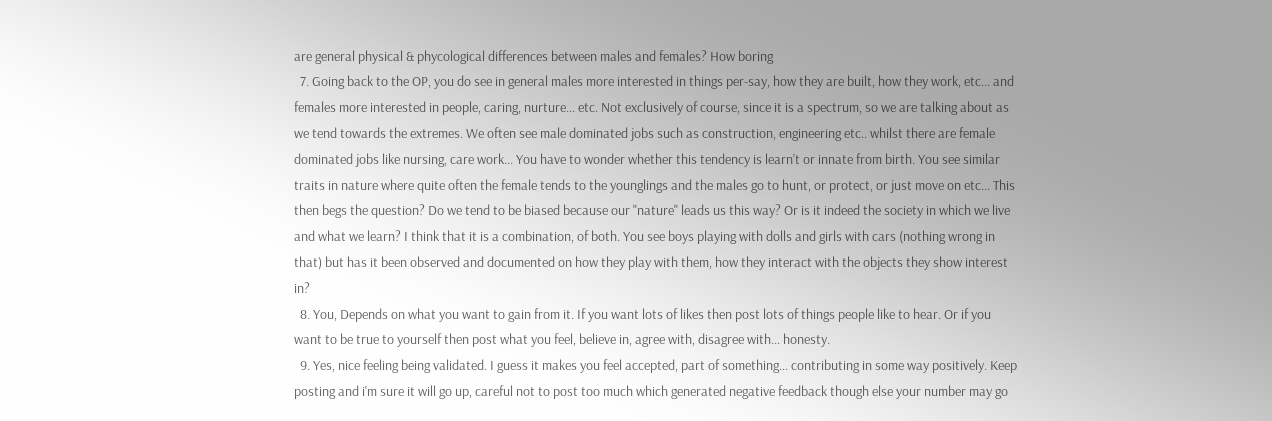are general physical & phycological differences between males and females? How boring
  7. Going back to the OP, you do see in general males more interested in things per-say, how they are built, how they work, etc... and females more interested in people, caring, nurture... etc. Not exclusively of course, since it is a spectrum, so we are talking about as we tend towards the extremes. We often see male dominated jobs such as construction, engineering etc.. whilst there are female dominated jobs like nursing, care work... You have to wonder whether this tendency is learn't or innate from birth. You see similar traits in nature where quite often the female tends to the younglings and the males go to hunt, or protect, or just move on etc... This then begs the question? Do we tend to be biased because our "nature" leads us this way? Or is it indeed the society in which we live and what we learn? I think that it is a combination, of both. You see boys playing with dolls and girls with cars (nothing wrong in that) but has it been observed and documented on how they play with them, how they interact with the objects they show interest in?
  8. You, Depends on what you want to gain from it. If you want lots of likes then post lots of things people like to hear. Or if you want to be true to yourself then post what you feel, believe in, agree with, disagree with... honesty.
  9. Yes, nice feeling being validated. I guess it makes you feel accepted, part of something... contributing in some way positively. Keep posting and i'm sure it will go up, careful not to post too much which generated negative feedback though else your number may go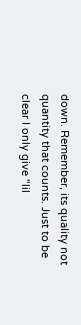down. Remember, its quality not quantity that counts. Just to be clear I only give "lil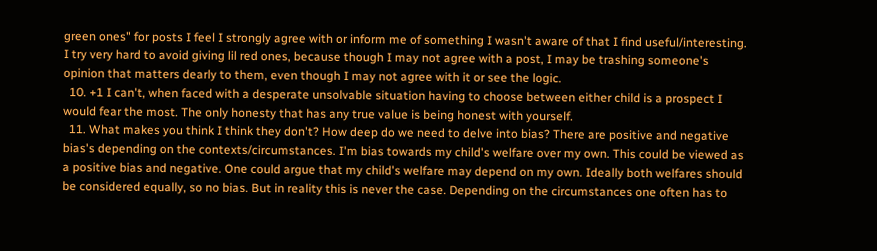green ones" for posts I feel I strongly agree with or inform me of something I wasn't aware of that I find useful/interesting. I try very hard to avoid giving lil red ones, because though I may not agree with a post, I may be trashing someone's opinion that matters dearly to them, even though I may not agree with it or see the logic.
  10. +1 I can't, when faced with a desperate unsolvable situation having to choose between either child is a prospect I would fear the most. The only honesty that has any true value is being honest with yourself.
  11. What makes you think I think they don't? How deep do we need to delve into bias? There are positive and negative bias's depending on the contexts/circumstances. I'm bias towards my child's welfare over my own. This could be viewed as a positive bias and negative. One could argue that my child's welfare may depend on my own. Ideally both welfares should be considered equally, so no bias. But in reality this is never the case. Depending on the circumstances one often has to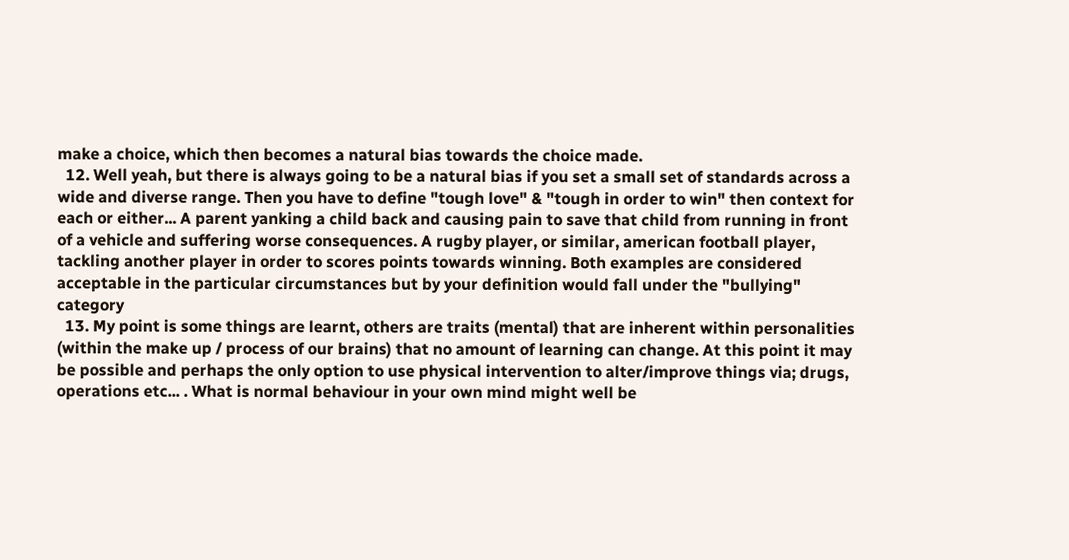make a choice, which then becomes a natural bias towards the choice made.
  12. Well yeah, but there is always going to be a natural bias if you set a small set of standards across a wide and diverse range. Then you have to define "tough love" & "tough in order to win" then context for each or either... A parent yanking a child back and causing pain to save that child from running in front of a vehicle and suffering worse consequences. A rugby player, or similar, american football player, tackling another player in order to scores points towards winning. Both examples are considered acceptable in the particular circumstances but by your definition would fall under the "bullying" category
  13. My point is some things are learnt, others are traits (mental) that are inherent within personalities (within the make up / process of our brains) that no amount of learning can change. At this point it may be possible and perhaps the only option to use physical intervention to alter/improve things via; drugs, operations etc... . What is normal behaviour in your own mind might well be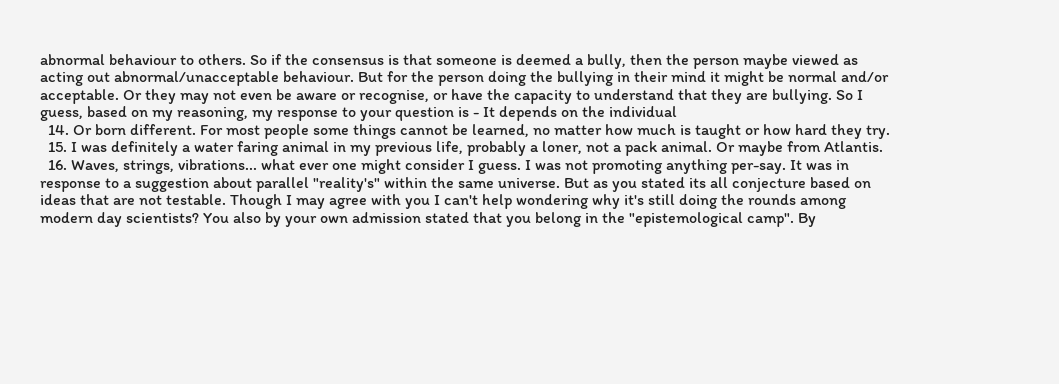abnormal behaviour to others. So if the consensus is that someone is deemed a bully, then the person maybe viewed as acting out abnormal/unacceptable behaviour. But for the person doing the bullying in their mind it might be normal and/or acceptable. Or they may not even be aware or recognise, or have the capacity to understand that they are bullying. So I guess, based on my reasoning, my response to your question is - It depends on the individual
  14. Or born different. For most people some things cannot be learned, no matter how much is taught or how hard they try.
  15. I was definitely a water faring animal in my previous life, probably a loner, not a pack animal. Or maybe from Atlantis.
  16. Waves, strings, vibrations... what ever one might consider I guess. I was not promoting anything per-say. It was in response to a suggestion about parallel "reality's" within the same universe. But as you stated its all conjecture based on ideas that are not testable. Though I may agree with you I can't help wondering why it's still doing the rounds among modern day scientists? You also by your own admission stated that you belong in the "epistemological camp". By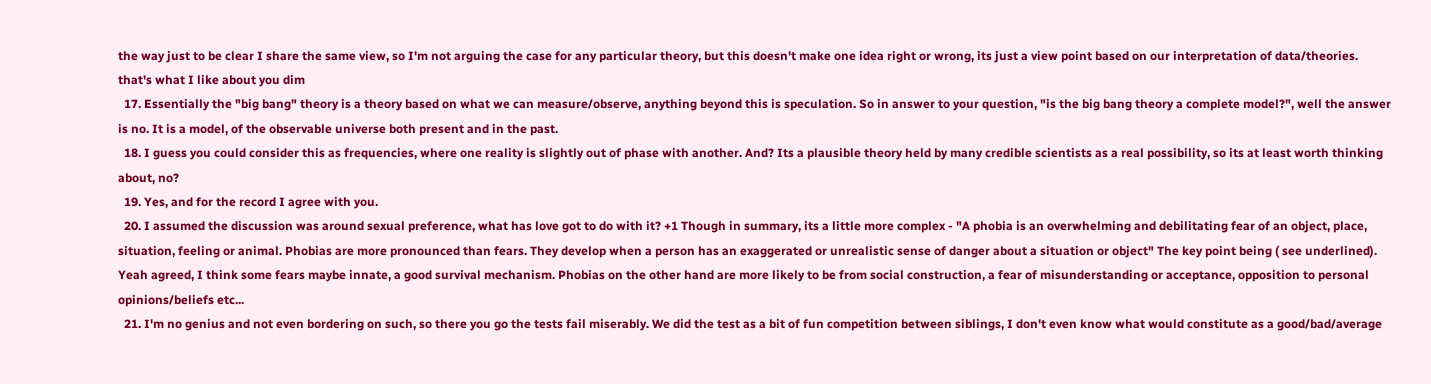the way just to be clear I share the same view, so I'm not arguing the case for any particular theory, but this doesn't make one idea right or wrong, its just a view point based on our interpretation of data/theories. that's what I like about you dim
  17. Essentially the "big bang" theory is a theory based on what we can measure/observe, anything beyond this is speculation. So in answer to your question, "is the big bang theory a complete model?", well the answer is no. It is a model, of the observable universe both present and in the past.
  18. I guess you could consider this as frequencies, where one reality is slightly out of phase with another. And? Its a plausible theory held by many credible scientists as a real possibility, so its at least worth thinking about, no?
  19. Yes, and for the record I agree with you.
  20. I assumed the discussion was around sexual preference, what has love got to do with it? +1 Though in summary, its a little more complex - "A phobia is an overwhelming and debilitating fear of an object, place, situation, feeling or animal. Phobias are more pronounced than fears. They develop when a person has an exaggerated or unrealistic sense of danger about a situation or object" The key point being ( see underlined). Yeah agreed, I think some fears maybe innate, a good survival mechanism. Phobias on the other hand are more likely to be from social construction, a fear of misunderstanding or acceptance, opposition to personal opinions/beliefs etc...
  21. I'm no genius and not even bordering on such, so there you go the tests fail miserably. We did the test as a bit of fun competition between siblings, I don't even know what would constitute as a good/bad/average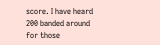score. I have heard 200 banded around for those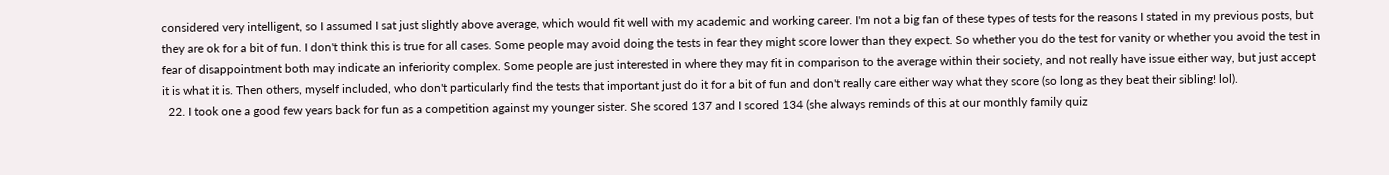considered very intelligent, so I assumed I sat just slightly above average, which would fit well with my academic and working career. I'm not a big fan of these types of tests for the reasons I stated in my previous posts, but they are ok for a bit of fun. I don't think this is true for all cases. Some people may avoid doing the tests in fear they might score lower than they expect. So whether you do the test for vanity or whether you avoid the test in fear of disappointment both may indicate an inferiority complex. Some people are just interested in where they may fit in comparison to the average within their society, and not really have issue either way, but just accept it is what it is. Then others, myself included, who don't particularly find the tests that important just do it for a bit of fun and don't really care either way what they score (so long as they beat their sibling! lol).
  22. I took one a good few years back for fun as a competition against my younger sister. She scored 137 and I scored 134 (she always reminds of this at our monthly family quiz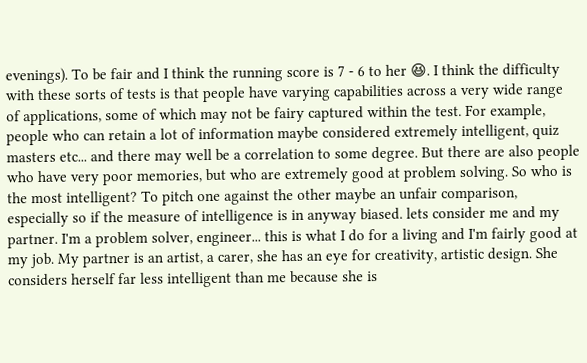evenings). To be fair and I think the running score is 7 - 6 to her 😆. I think the difficulty with these sorts of tests is that people have varying capabilities across a very wide range of applications, some of which may not be fairy captured within the test. For example, people who can retain a lot of information maybe considered extremely intelligent, quiz masters etc... and there may well be a correlation to some degree. But there are also people who have very poor memories, but who are extremely good at problem solving. So who is the most intelligent? To pitch one against the other maybe an unfair comparison, especially so if the measure of intelligence is in anyway biased. lets consider me and my partner. I'm a problem solver, engineer... this is what I do for a living and I'm fairly good at my job. My partner is an artist, a carer, she has an eye for creativity, artistic design. She considers herself far less intelligent than me because she is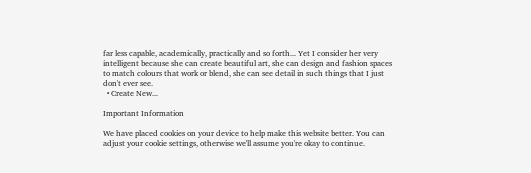far less capable, academically, practically and so forth... Yet I consider her very intelligent because she can create beautiful art, she can design and fashion spaces to match colours that work or blend, she can see detail in such things that I just don't ever see.
  • Create New...

Important Information

We have placed cookies on your device to help make this website better. You can adjust your cookie settings, otherwise we'll assume you're okay to continue.